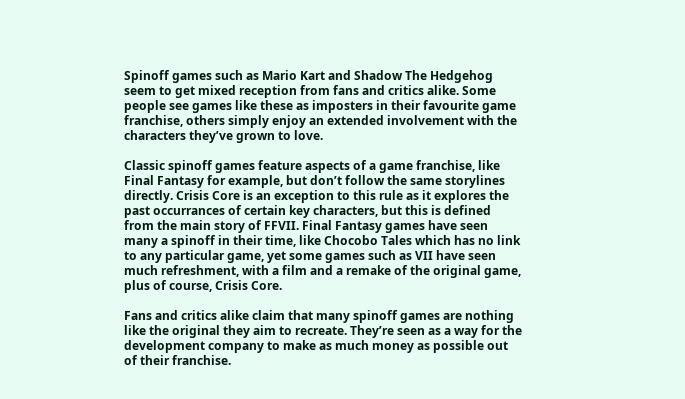Spinoff games such as Mario Kart and Shadow The Hedgehog seem to get mixed reception from fans and critics alike. Some people see games like these as imposters in their favourite game franchise, others simply enjoy an extended involvement with the characters they’ve grown to love.

Classic spinoff games feature aspects of a game franchise, like Final Fantasy for example, but don’t follow the same storylines directly. Crisis Core is an exception to this rule as it explores the past occurrances of certain key characters, but this is defined from the main story of FFVII. Final Fantasy games have seen many a spinoff in their time, like Chocobo Tales which has no link to any particular game, yet some games such as VII have seen much refreshment, with a film and a remake of the original game, plus of course, Crisis Core.

Fans and critics alike claim that many spinoff games are nothing like the original they aim to recreate. They’re seen as a way for the development company to make as much money as possible out of their franchise.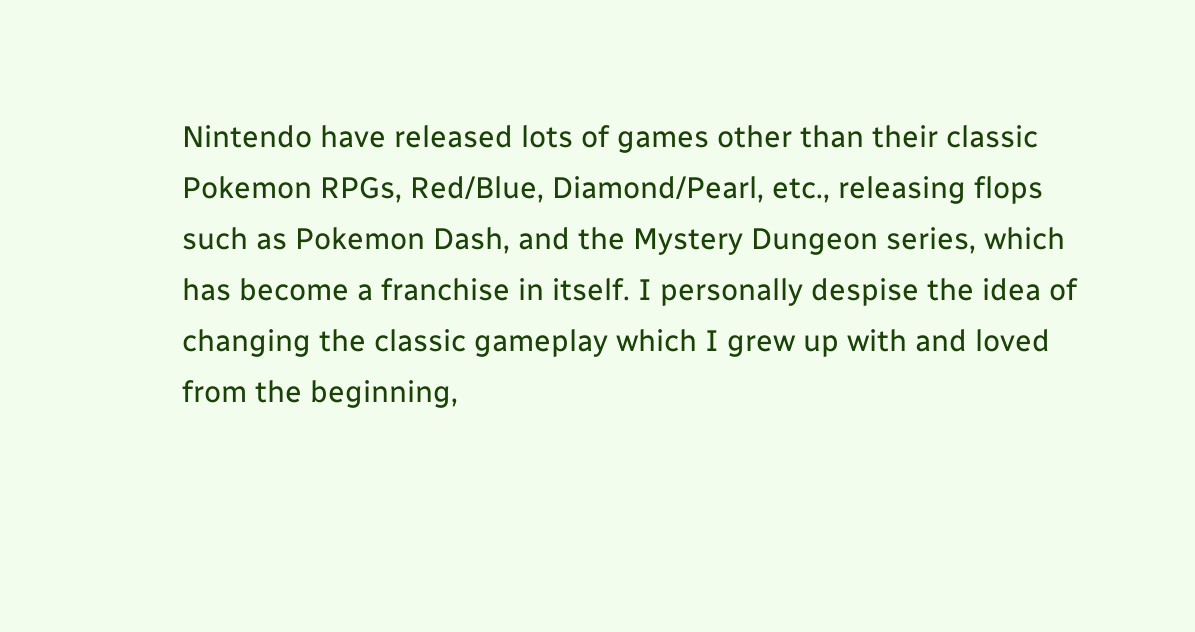Nintendo have released lots of games other than their classic Pokemon RPGs, Red/Blue, Diamond/Pearl, etc., releasing flops such as Pokemon Dash, and the Mystery Dungeon series, which has become a franchise in itself. I personally despise the idea of changing the classic gameplay which I grew up with and loved from the beginning,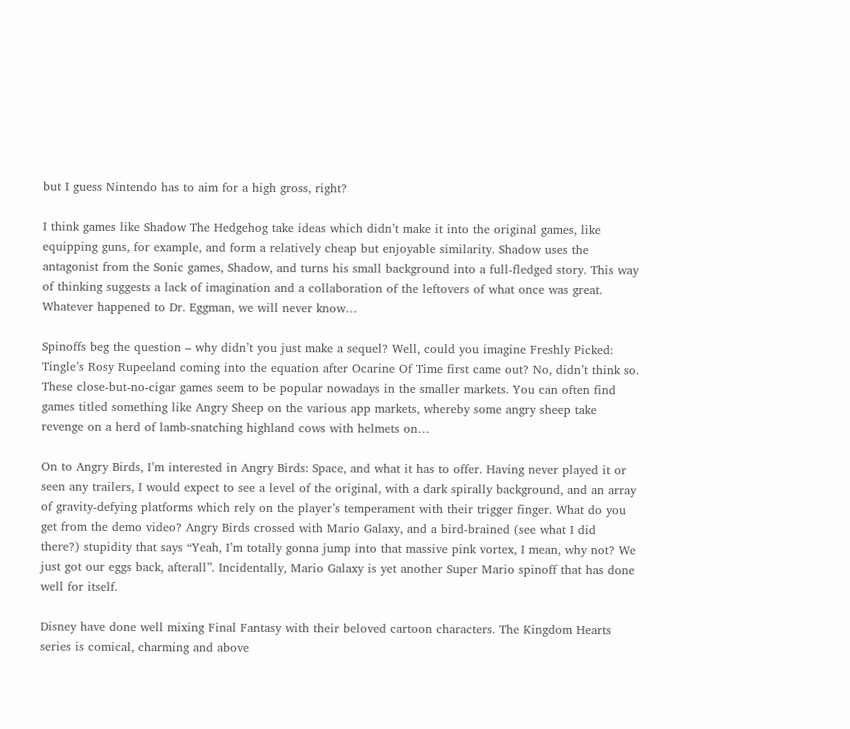but I guess Nintendo has to aim for a high gross, right?

I think games like Shadow The Hedgehog take ideas which didn’t make it into the original games, like equipping guns, for example, and form a relatively cheap but enjoyable similarity. Shadow uses the antagonist from the Sonic games, Shadow, and turns his small background into a full-fledged story. This way of thinking suggests a lack of imagination and a collaboration of the leftovers of what once was great. Whatever happened to Dr. Eggman, we will never know…

Spinoffs beg the question – why didn’t you just make a sequel? Well, could you imagine Freshly Picked: Tingle’s Rosy Rupeeland coming into the equation after Ocarine Of Time first came out? No, didn’t think so. These close-but-no-cigar games seem to be popular nowadays in the smaller markets. You can often find games titled something like Angry Sheep on the various app markets, whereby some angry sheep take revenge on a herd of lamb-snatching highland cows with helmets on…

On to Angry Birds, I’m interested in Angry Birds: Space, and what it has to offer. Having never played it or seen any trailers, I would expect to see a level of the original, with a dark spirally background, and an array of gravity-defying platforms which rely on the player’s temperament with their trigger finger. What do you get from the demo video? Angry Birds crossed with Mario Galaxy, and a bird-brained (see what I did there?) stupidity that says “Yeah, I’m totally gonna jump into that massive pink vortex, I mean, why not? We just got our eggs back, afterall”. Incidentally, Mario Galaxy is yet another Super Mario spinoff that has done well for itself.

Disney have done well mixing Final Fantasy with their beloved cartoon characters. The Kingdom Hearts series is comical, charming and above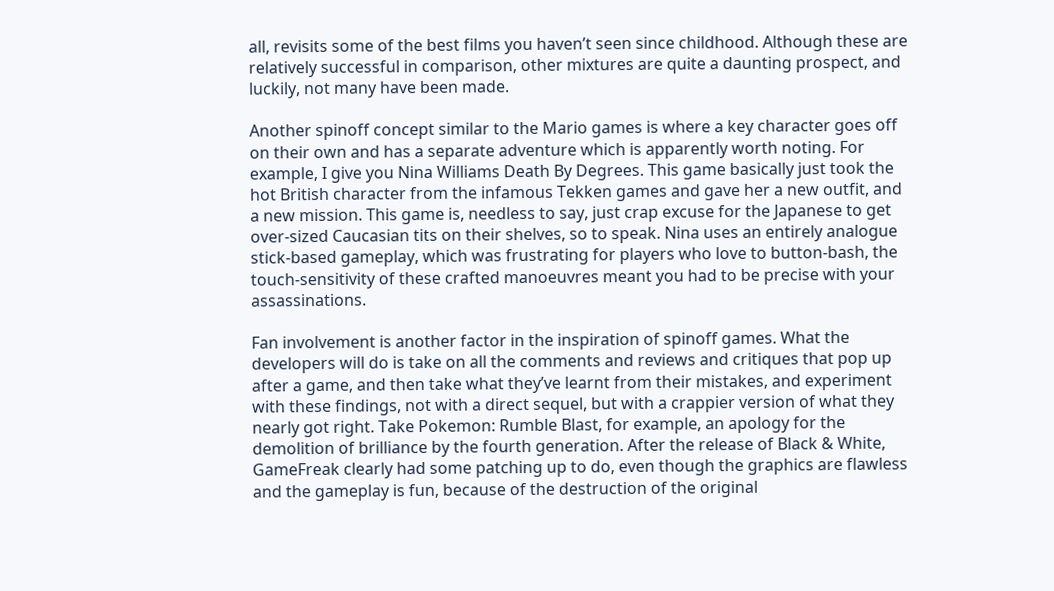all, revisits some of the best films you haven’t seen since childhood. Although these are relatively successful in comparison, other mixtures are quite a daunting prospect, and luckily, not many have been made.

Another spinoff concept similar to the Mario games is where a key character goes off on their own and has a separate adventure which is apparently worth noting. For example, I give you Nina Williams Death By Degrees. This game basically just took the hot British character from the infamous Tekken games and gave her a new outfit, and a new mission. This game is, needless to say, just crap excuse for the Japanese to get over-sized Caucasian tits on their shelves, so to speak. Nina uses an entirely analogue stick-based gameplay, which was frustrating for players who love to button-bash, the touch-sensitivity of these crafted manoeuvres meant you had to be precise with your assassinations.

Fan involvement is another factor in the inspiration of spinoff games. What the developers will do is take on all the comments and reviews and critiques that pop up after a game, and then take what they’ve learnt from their mistakes, and experiment with these findings, not with a direct sequel, but with a crappier version of what they nearly got right. Take Pokemon: Rumble Blast, for example, an apology for the demolition of brilliance by the fourth generation. After the release of Black & White, GameFreak clearly had some patching up to do, even though the graphics are flawless and the gameplay is fun, because of the destruction of the original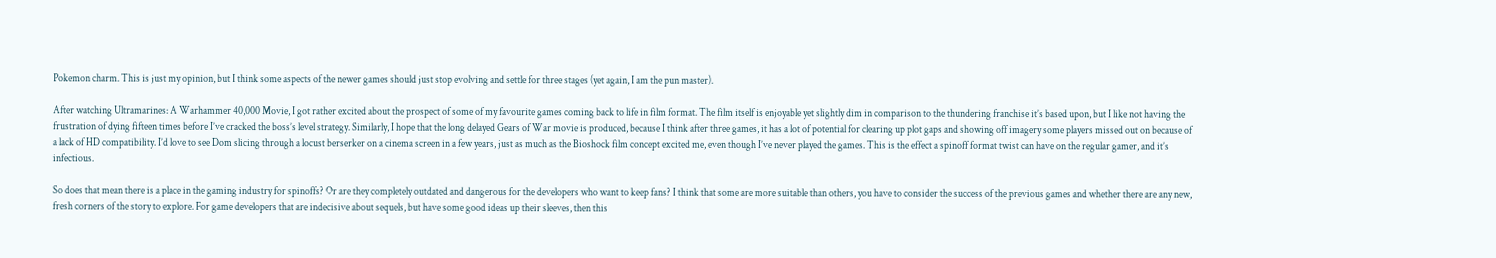Pokemon charm. This is just my opinion, but I think some aspects of the newer games should just stop evolving and settle for three stages (yet again, I am the pun master).

After watching Ultramarines: A Warhammer 40,000 Movie, I got rather excited about the prospect of some of my favourite games coming back to life in film format. The film itself is enjoyable yet slightly dim in comparison to the thundering franchise it’s based upon, but I like not having the frustration of dying fifteen times before I’ve cracked the boss’s level strategy. Similarly, I hope that the long delayed Gears of War movie is produced, because I think after three games, it has a lot of potential for clearing up plot gaps and showing off imagery some players missed out on because of a lack of HD compatibility. I’d love to see Dom slicing through a locust berserker on a cinema screen in a few years, just as much as the Bioshock film concept excited me, even though I’ve never played the games. This is the effect a spinoff format twist can have on the regular gamer, and it’s infectious.

So does that mean there is a place in the gaming industry for spinoffs? Or are they completely outdated and dangerous for the developers who want to keep fans? I think that some are more suitable than others, you have to consider the success of the previous games and whether there are any new, fresh corners of the story to explore. For game developers that are indecisive about sequels, but have some good ideas up their sleeves, then this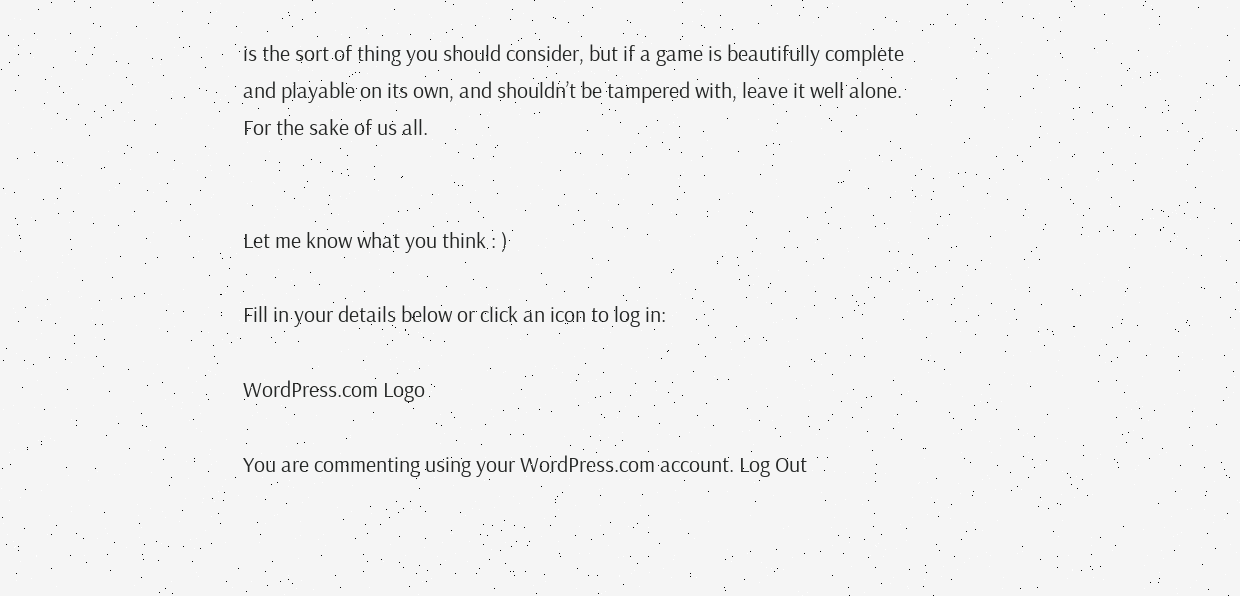is the sort of thing you should consider, but if a game is beautifully complete and playable on its own, and shouldn’t be tampered with, leave it well alone. For the sake of us all.


Let me know what you think : )

Fill in your details below or click an icon to log in:

WordPress.com Logo

You are commenting using your WordPress.com account. Log Out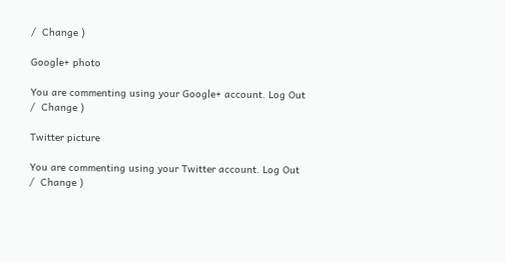/  Change )

Google+ photo

You are commenting using your Google+ account. Log Out /  Change )

Twitter picture

You are commenting using your Twitter account. Log Out /  Change )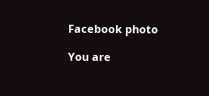Facebook photo

You are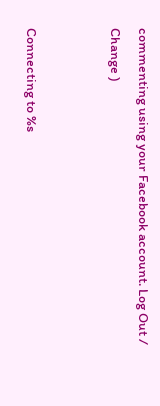commenting using your Facebook account. Log Out /  Change )


Connecting to %s